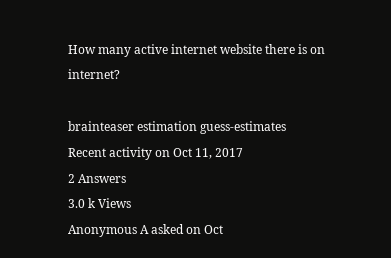How many active internet website there is on internet?

brainteaser estimation guess-estimates
Recent activity on Oct 11, 2017
2 Answers
3.0 k Views
Anonymous A asked on Oct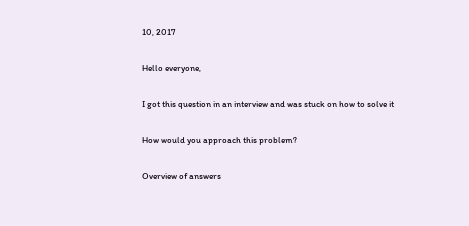10, 2017

Hello everyone,

I got this question in an interview and was stuck on how to solve it

How would you approach this problem?

Overview of answers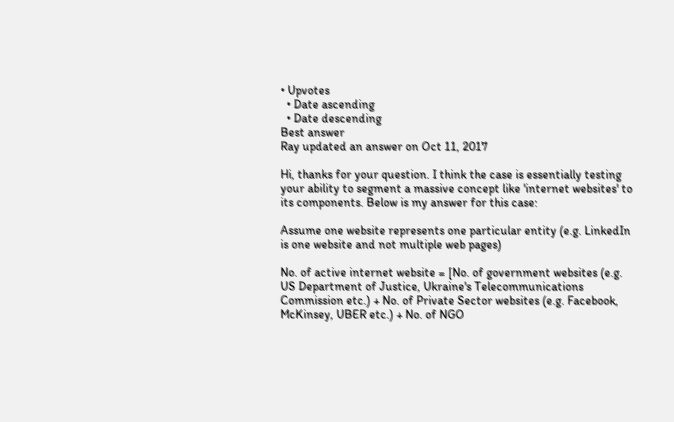• Upvotes
  • Date ascending
  • Date descending
Best answer
Ray updated an answer on Oct 11, 2017

Hi, thanks for your question. I think the case is essentially testing your ability to segment a massive concept like 'internet websites' to its components. Below is my answer for this case:

Assume one website represents one particular entity (e.g. LinkedIn is one website and not multiple web pages)

No. of active internet website = [No. of government websites (e.g. US Department of Justice, Ukraine's Telecommunications Commission etc.) + No. of Private Sector websites (e.g. Facebook, McKinsey, UBER etc.) + No. of NGO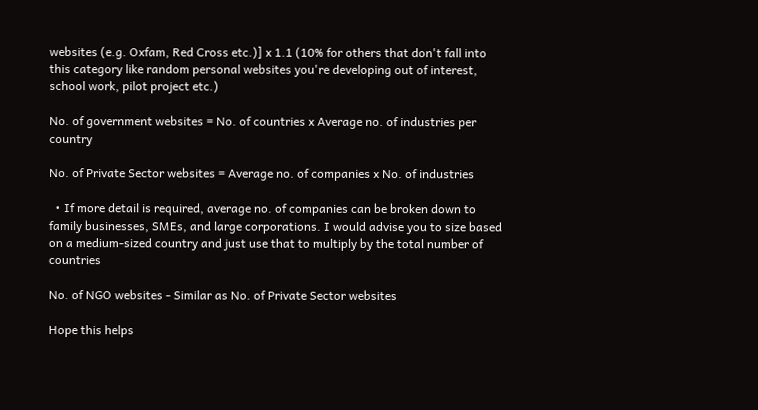websites (e.g. Oxfam, Red Cross etc.)] x 1.1 (10% for others that don't fall into this category like random personal websites you're developing out of interest, school work, pilot project etc.)

No. of government websites = No. of countries x Average no. of industries per country

No. of Private Sector websites = Average no. of companies x No. of industries

  • If more detail is required, average no. of companies can be broken down to family businesses, SMEs, and large corporations. I would advise you to size based on a medium-sized country and just use that to multiply by the total number of countries

No. of NGO websites - Similar as No. of Private Sector websites

Hope this helps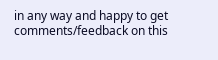in any way and happy to get comments/feedback on this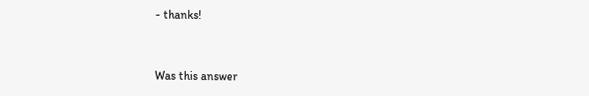- thanks!


Was this answer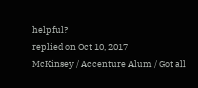helpful?
replied on Oct 10, 2017
McKinsey / Accenture Alum / Got all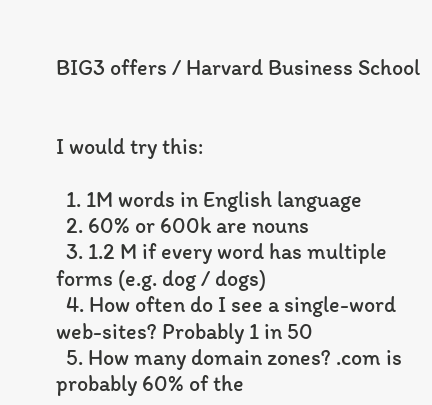BIG3 offers / Harvard Business School


I would try this:

  1. 1M words in English language
  2. 60% or 600k are nouns
  3. 1.2 M if every word has multiple forms (e.g. dog / dogs)
  4. How often do I see a single-word web-sites? Probably 1 in 50
  5. How many domain zones? .com is probably 60% of the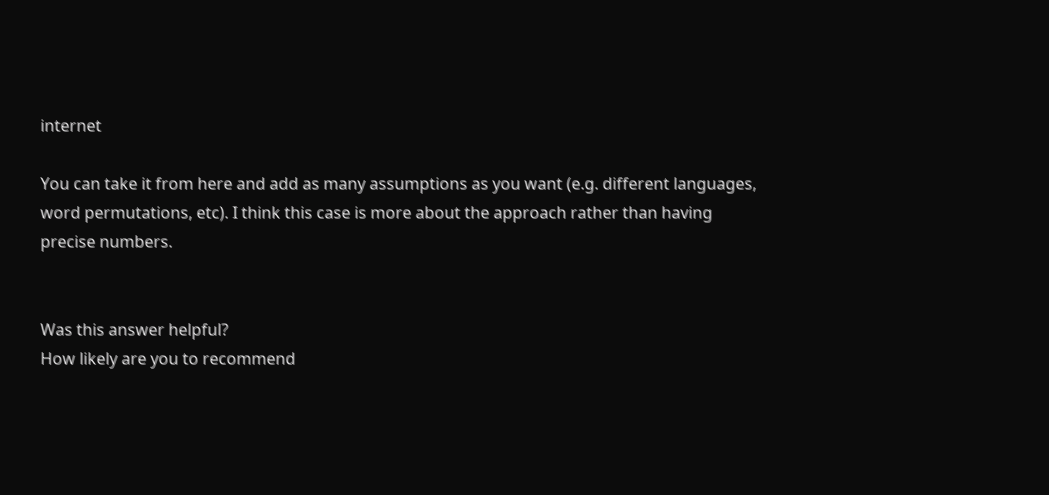internet

You can take it from here and add as many assumptions as you want (e.g. different languages, word permutations, etc). I think this case is more about the approach rather than having precise numbers.


Was this answer helpful?
How likely are you to recommend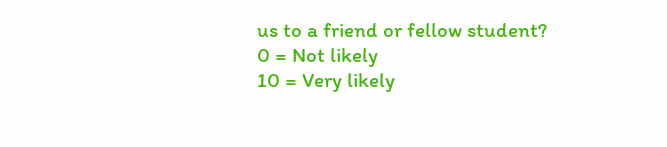us to a friend or fellow student?
0 = Not likely
10 = Very likely